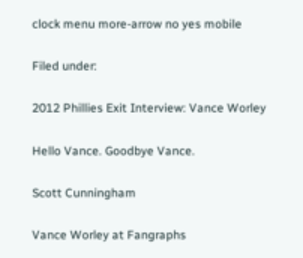clock menu more-arrow no yes mobile

Filed under:

2012 Phillies Exit Interview: Vance Worley

Hello Vance. Goodbye Vance.

Scott Cunningham

Vance Worley at Fangraphs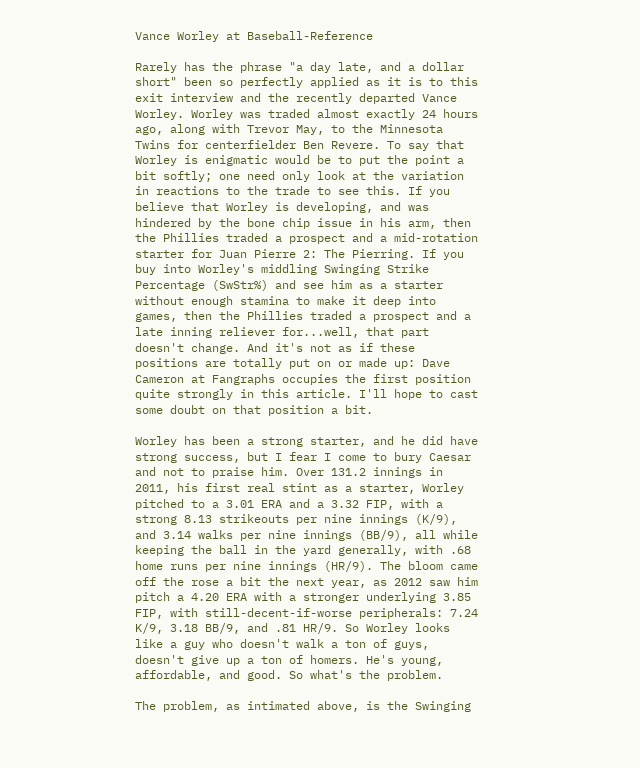Vance Worley at Baseball-Reference

Rarely has the phrase "a day late, and a dollar short" been so perfectly applied as it is to this exit interview and the recently departed Vance Worley. Worley was traded almost exactly 24 hours ago, along with Trevor May, to the Minnesota Twins for centerfielder Ben Revere. To say that Worley is enigmatic would be to put the point a bit softly; one need only look at the variation in reactions to the trade to see this. If you believe that Worley is developing, and was hindered by the bone chip issue in his arm, then the Phillies traded a prospect and a mid-rotation starter for Juan Pierre 2: The Pierring. If you buy into Worley's middling Swinging Strike Percentage (SwStr%) and see him as a starter without enough stamina to make it deep into games, then the Phillies traded a prospect and a late inning reliever for...well, that part doesn't change. And it's not as if these positions are totally put on or made up: Dave Cameron at Fangraphs occupies the first position quite strongly in this article. I'll hope to cast some doubt on that position a bit.

Worley has been a strong starter, and he did have strong success, but I fear I come to bury Caesar and not to praise him. Over 131.2 innings in 2011, his first real stint as a starter, Worley pitched to a 3.01 ERA and a 3.32 FIP, with a strong 8.13 strikeouts per nine innings (K/9), and 3.14 walks per nine innings (BB/9), all while keeping the ball in the yard generally, with .68 home runs per nine innings (HR/9). The bloom came off the rose a bit the next year, as 2012 saw him pitch a 4.20 ERA with a stronger underlying 3.85 FIP, with still-decent-if-worse peripherals: 7.24 K/9, 3.18 BB/9, and .81 HR/9. So Worley looks like a guy who doesn't walk a ton of guys, doesn't give up a ton of homers. He's young, affordable, and good. So what's the problem.

The problem, as intimated above, is the Swinging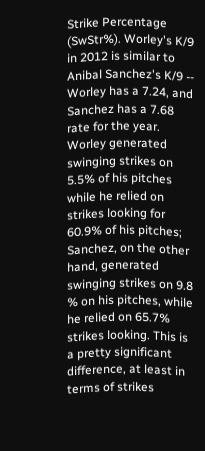Strike Percentage (SwStr%). Worley's K/9 in 2012 is similar to Anibal Sanchez's K/9 -- Worley has a 7.24, and Sanchez has a 7.68 rate for the year. Worley generated swinging strikes on 5.5% of his pitches while he relied on strikes looking for 60.9% of his pitches; Sanchez, on the other hand, generated swinging strikes on 9.8 % on his pitches, while he relied on 65.7% strikes looking. This is a pretty significant difference, at least in terms of strikes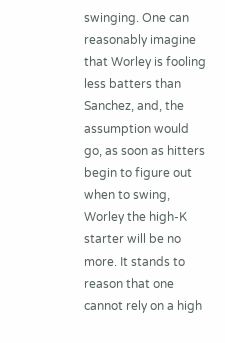swinging. One can reasonably imagine that Worley is fooling less batters than Sanchez, and, the assumption would go, as soon as hitters begin to figure out when to swing, Worley the high-K starter will be no more. It stands to reason that one cannot rely on a high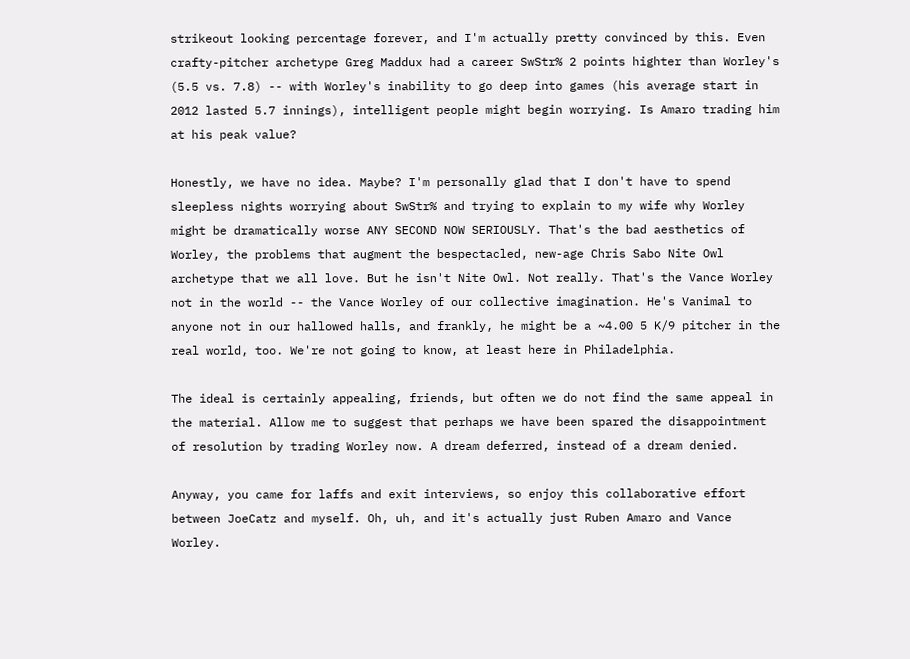strikeout looking percentage forever, and I'm actually pretty convinced by this. Even crafty-pitcher archetype Greg Maddux had a career SwStr% 2 points highter than Worley's (5.5 vs. 7.8) -- with Worley's inability to go deep into games (his average start in 2012 lasted 5.7 innings), intelligent people might begin worrying. Is Amaro trading him at his peak value?

Honestly, we have no idea. Maybe? I'm personally glad that I don't have to spend sleepless nights worrying about SwStr% and trying to explain to my wife why Worley might be dramatically worse ANY SECOND NOW SERIOUSLY. That's the bad aesthetics of Worley, the problems that augment the bespectacled, new-age Chris Sabo Nite Owl archetype that we all love. But he isn't Nite Owl. Not really. That's the Vance Worley not in the world -- the Vance Worley of our collective imagination. He's Vanimal to anyone not in our hallowed halls, and frankly, he might be a ~4.00 5 K/9 pitcher in the real world, too. We're not going to know, at least here in Philadelphia.

The ideal is certainly appealing, friends, but often we do not find the same appeal in the material. Allow me to suggest that perhaps we have been spared the disappointment of resolution by trading Worley now. A dream deferred, instead of a dream denied.

Anyway, you came for laffs and exit interviews, so enjoy this collaborative effort between JoeCatz and myself. Oh, uh, and it's actually just Ruben Amaro and Vance Worley.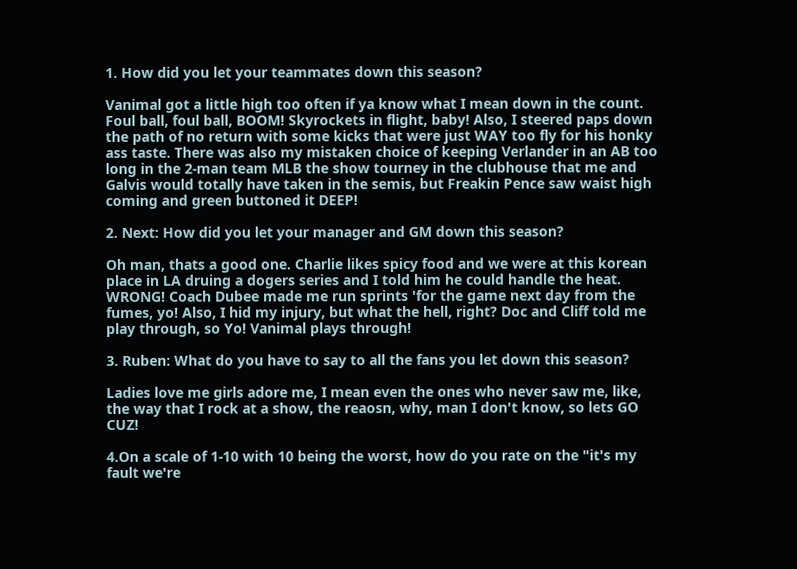1. How did you let your teammates down this season?

Vanimal got a little high too often if ya know what I mean down in the count. Foul ball, foul ball, BOOM! Skyrockets in flight, baby! Also, I steered paps down the path of no return with some kicks that were just WAY too fly for his honky ass taste. There was also my mistaken choice of keeping Verlander in an AB too long in the 2-man team MLB the show tourney in the clubhouse that me and Galvis would totally have taken in the semis, but Freakin Pence saw waist high coming and green buttoned it DEEP!

2. Next: How did you let your manager and GM down this season?

Oh man, thats a good one. Charlie likes spicy food and we were at this korean place in LA druing a dogers series and I told him he could handle the heat. WRONG! Coach Dubee made me run sprints 'for the game next day from the fumes, yo! Also, I hid my injury, but what the hell, right? Doc and Cliff told me play through, so Yo! Vanimal plays through!

3. Ruben: What do you have to say to all the fans you let down this season?

Ladies love me girls adore me, I mean even the ones who never saw me, like, the way that I rock at a show, the reaosn, why, man I don't know, so lets GO CUZ!

4.On a scale of 1-10 with 10 being the worst, how do you rate on the "it's my fault we're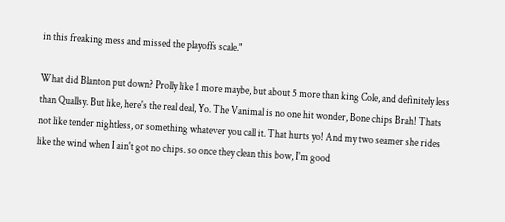in this freaking mess and missed the playoffs scale."

What did Blanton put down? Prolly like 1 more maybe, but about 5 more than king Cole, and definitely less than Quallsy. But like, here's the real deal, Yo. The Vanimal is no one hit wonder, Bone chips Brah! Thats not like tender nightless, or something whatever you call it. That hurts yo! And my two seamer she rides like the wind when I ain't got no chips. so once they clean this bow, I'm good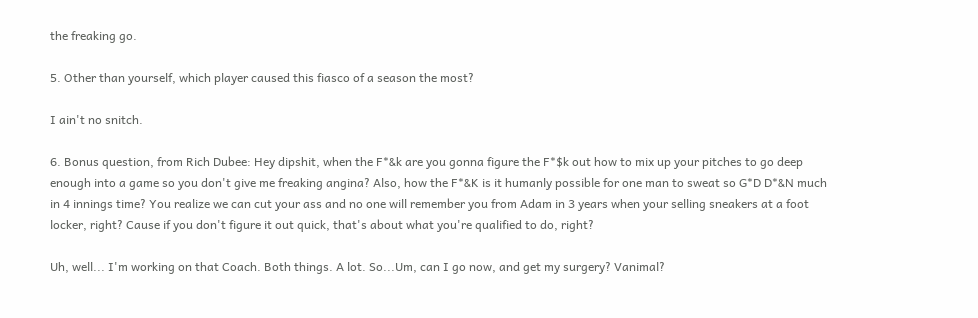the freaking go.

5. Other than yourself, which player caused this fiasco of a season the most?

I ain't no snitch.

6. Bonus question, from Rich Dubee: Hey dipshit, when the F*&k are you gonna figure the F*$k out how to mix up your pitches to go deep enough into a game so you don't give me freaking angina? Also, how the F*&K is it humanly possible for one man to sweat so G*D D*&N much in 4 innings time? You realize we can cut your ass and no one will remember you from Adam in 3 years when your selling sneakers at a foot locker, right? Cause if you don't figure it out quick, that's about what you're qualified to do, right?

Uh, well... I'm working on that Coach. Both things. A lot. So...Um, can I go now, and get my surgery? Vanimal?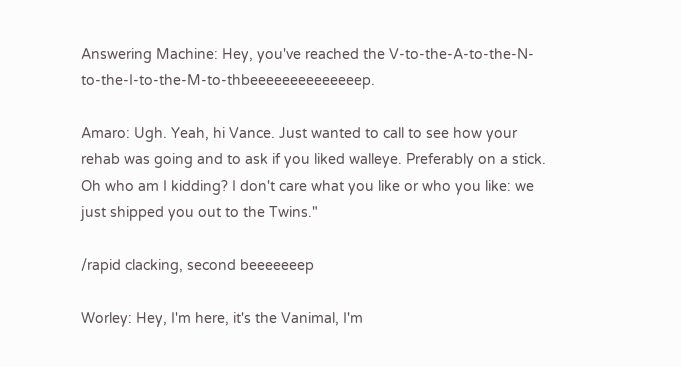Answering Machine: Hey, you've reached the V-to-the-A-to-the-N-to-the-I-to-the-M-to-thbeeeeeeeeeeeeeep.

Amaro: Ugh. Yeah, hi Vance. Just wanted to call to see how your rehab was going and to ask if you liked walleye. Preferably on a stick. Oh who am I kidding? I don't care what you like or who you like: we just shipped you out to the Twins."

/rapid clacking, second beeeeeeep

Worley: Hey, I'm here, it's the Vanimal, I'm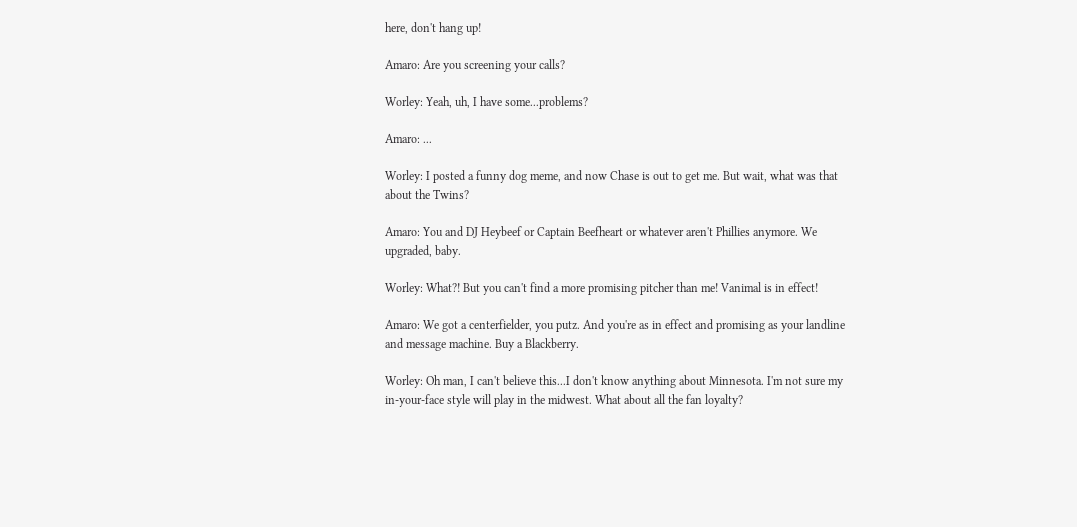here, don't hang up!

Amaro: Are you screening your calls?

Worley: Yeah, uh, I have some...problems?

Amaro: ...

Worley: I posted a funny dog meme, and now Chase is out to get me. But wait, what was that about the Twins?

Amaro: You and DJ Heybeef or Captain Beefheart or whatever aren't Phillies anymore. We upgraded, baby.

Worley: What?! But you can't find a more promising pitcher than me! Vanimal is in effect!

Amaro: We got a centerfielder, you putz. And you're as in effect and promising as your landline and message machine. Buy a Blackberry.

Worley: Oh man, I can't believe this...I don't know anything about Minnesota. I'm not sure my in-your-face style will play in the midwest. What about all the fan loyalty?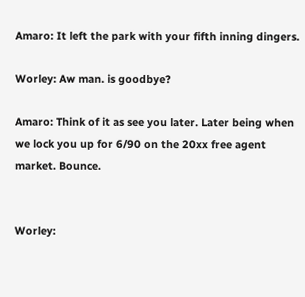Amaro: It left the park with your fifth inning dingers.

Worley: Aw man. is goodbye?

Amaro: Think of it as see you later. Later being when we lock you up for 6/90 on the 20xx free agent market. Bounce.


Worley: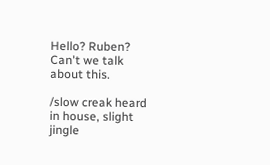Hello? Ruben? Can't we talk about this.

/slow creak heard in house, slight jingle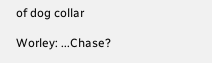of dog collar

Worley: ...Chase?